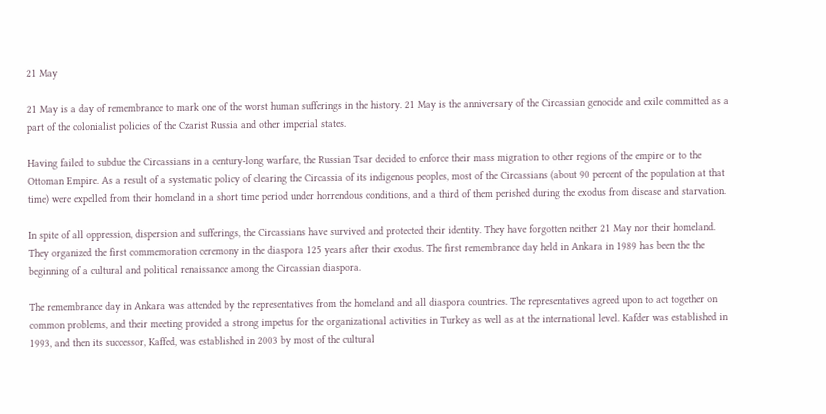21 May

21 May is a day of remembrance to mark one of the worst human sufferings in the history. 21 May is the anniversary of the Circassian genocide and exile committed as a part of the colonialist policies of the Czarist Russia and other imperial states.

Having failed to subdue the Circassians in a century-long warfare, the Russian Tsar decided to enforce their mass migration to other regions of the empire or to the Ottoman Empire. As a result of a systematic policy of clearing the Circassia of its indigenous peoples, most of the Circassians (about 90 percent of the population at that time) were expelled from their homeland in a short time period under horrendous conditions, and a third of them perished during the exodus from disease and starvation.

In spite of all oppression, dispersion and sufferings, the Circassians have survived and protected their identity. They have forgotten neither 21 May nor their homeland. They organized the first commemoration ceremony in the diaspora 125 years after their exodus. The first remembrance day held in Ankara in 1989 has been the the beginning of a cultural and political renaissance among the Circassian diaspora.

The remembrance day in Ankara was attended by the representatives from the homeland and all diaspora countries. The representatives agreed upon to act together on common problems, and their meeting provided a strong impetus for the organizational activities in Turkey as well as at the international level. Kafder was established in 1993, and then its successor, Kaffed, was established in 2003 by most of the cultural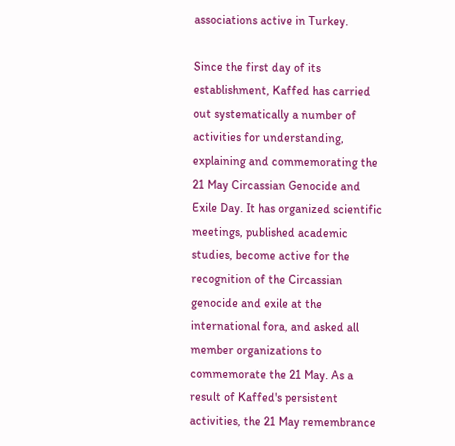associations active in Turkey.

Since the first day of its establishment, Kaffed has carried out systematically a number of activities for understanding, explaining and commemorating the 21 May Circassian Genocide and Exile Day. It has organized scientific meetings, published academic studies, become active for the recognition of the Circassian genocide and exile at the international fora, and asked all member organizations to commemorate the 21 May. As a result of Kaffed's persistent activities, the 21 May remembrance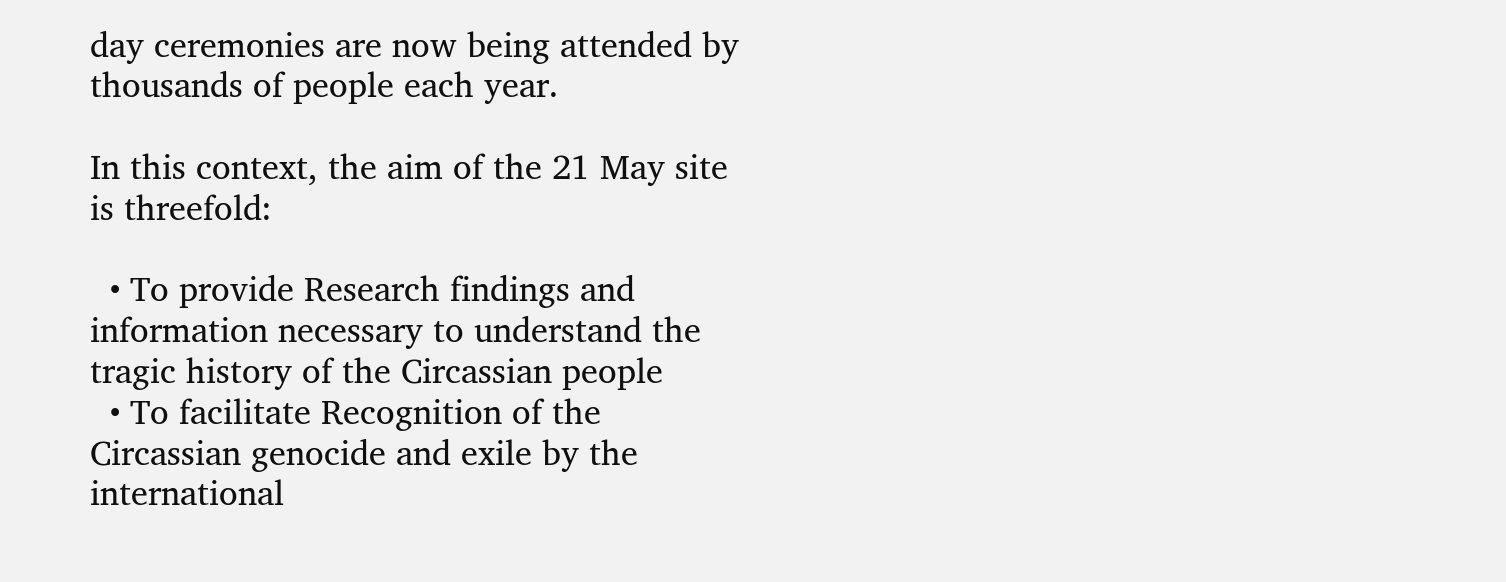day ceremonies are now being attended by thousands of people each year.

In this context, the aim of the 21 May site is threefold:

  • To provide Research findings and information necessary to understand the tragic history of the Circassian people
  • To facilitate Recognition of the Circassian genocide and exile by the international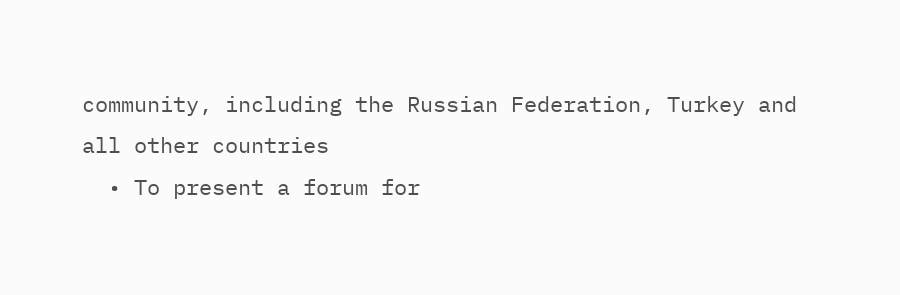community, including the Russian Federation, Turkey and all other countries
  • To present a forum for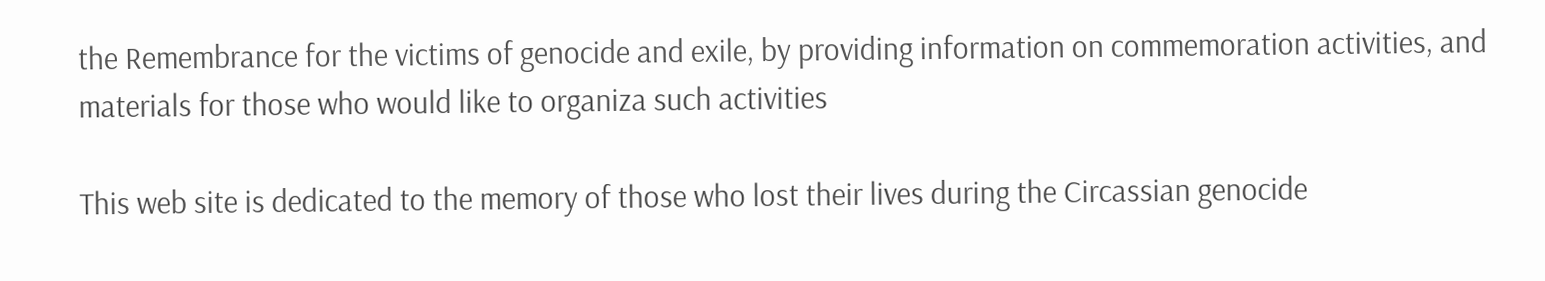the Remembrance for the victims of genocide and exile, by providing information on commemoration activities, and materials for those who would like to organiza such activities

This web site is dedicated to the memory of those who lost their lives during the Circassian genocide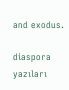and exodus.

diaspora yazıları